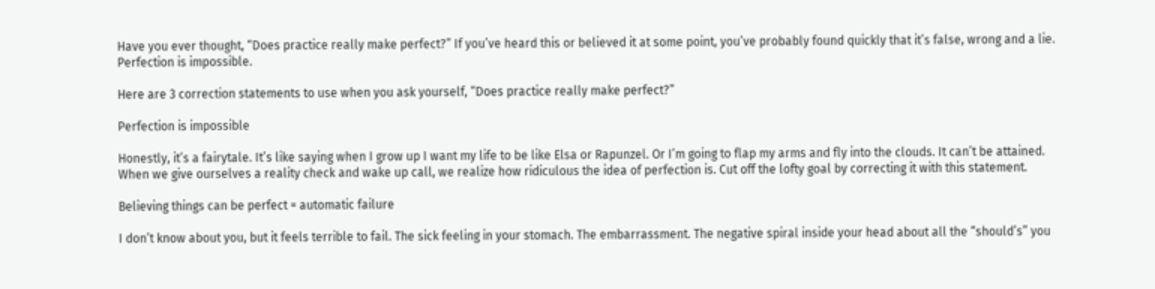Have you ever thought, “Does practice really make perfect?” If you’ve heard this or believed it at some point, you’ve probably found quickly that it’s false, wrong and a lie. Perfection is impossible.

Here are 3 correction statements to use when you ask yourself, “Does practice really make perfect?”

Perfection is impossible

Honestly, it’s a fairytale. It’s like saying when I grow up I want my life to be like Elsa or Rapunzel. Or I’m going to flap my arms and fly into the clouds. It can’t be attained. When we give ourselves a reality check and wake up call, we realize how ridiculous the idea of perfection is. Cut off the lofty goal by correcting it with this statement.

Believing things can be perfect = automatic failure

I don’t know about you, but it feels terrible to fail. The sick feeling in your stomach. The embarrassment. The negative spiral inside your head about all the “should’s” you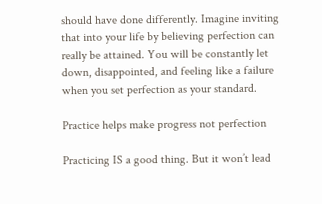should have done differently. Imagine inviting that into your life by believing perfection can really be attained. You will be constantly let down, disappointed, and feeling like a failure when you set perfection as your standard.

Practice helps make progress not perfection

Practicing IS a good thing. But it won’t lead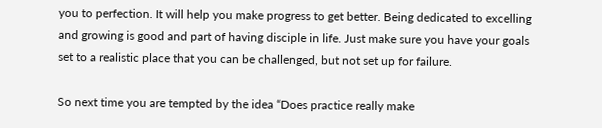you to perfection. It will help you make progress to get better. Being dedicated to excelling and growing is good and part of having disciple in life. Just make sure you have your goals set to a realistic place that you can be challenged, but not set up for failure.

So next time you are tempted by the idea “Does practice really make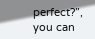perfect?”, you can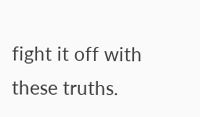fight it off with these truths.